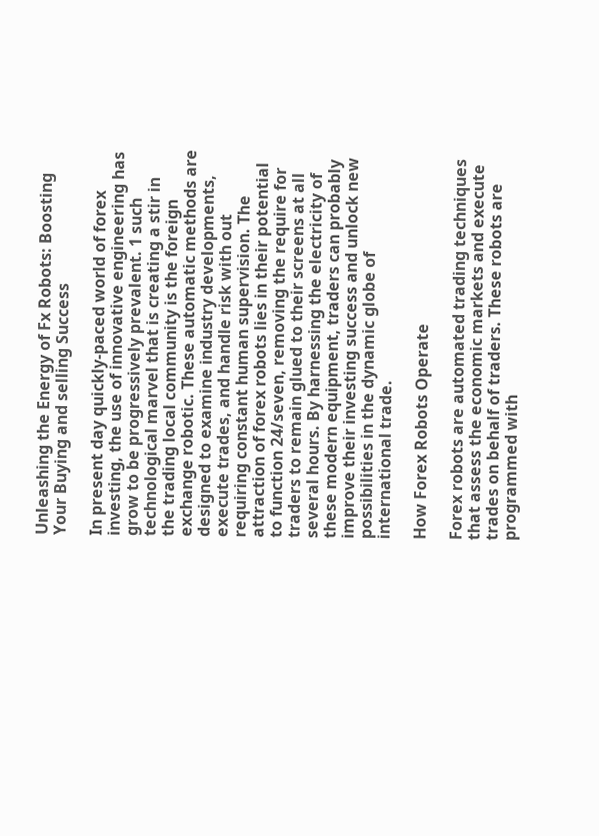Unleashing the Energy of Fx Robots: Boosting Your Buying and selling Success

In present day quickly-paced world of forex investing, the use of innovative engineering has grow to be progressively prevalent. 1 such technological marvel that is creating a stir in the trading local community is the foreign exchange robotic. These automatic methods are designed to examine industry developments, execute trades, and handle risk with out requiring constant human supervision. The attraction of forex robots lies in their potential to function 24/seven, removing the require for traders to remain glued to their screens at all several hours. By harnessing the electricity of these modern equipment, traders can probably improve their investing success and unlock new possibilities in the dynamic globe of international trade.

How Forex Robots Operate

Forex robots are automated trading techniques that assess the economic markets and execute trades on behalf of traders. These robots are programmed with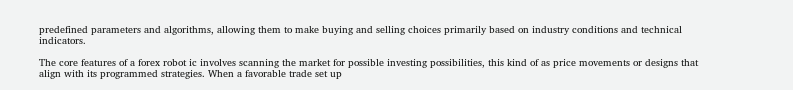predefined parameters and algorithms, allowing them to make buying and selling choices primarily based on industry conditions and technical indicators.

The core features of a forex robot ic involves scanning the market for possible investing possibilities, this kind of as price movements or designs that align with its programmed strategies. When a favorable trade set up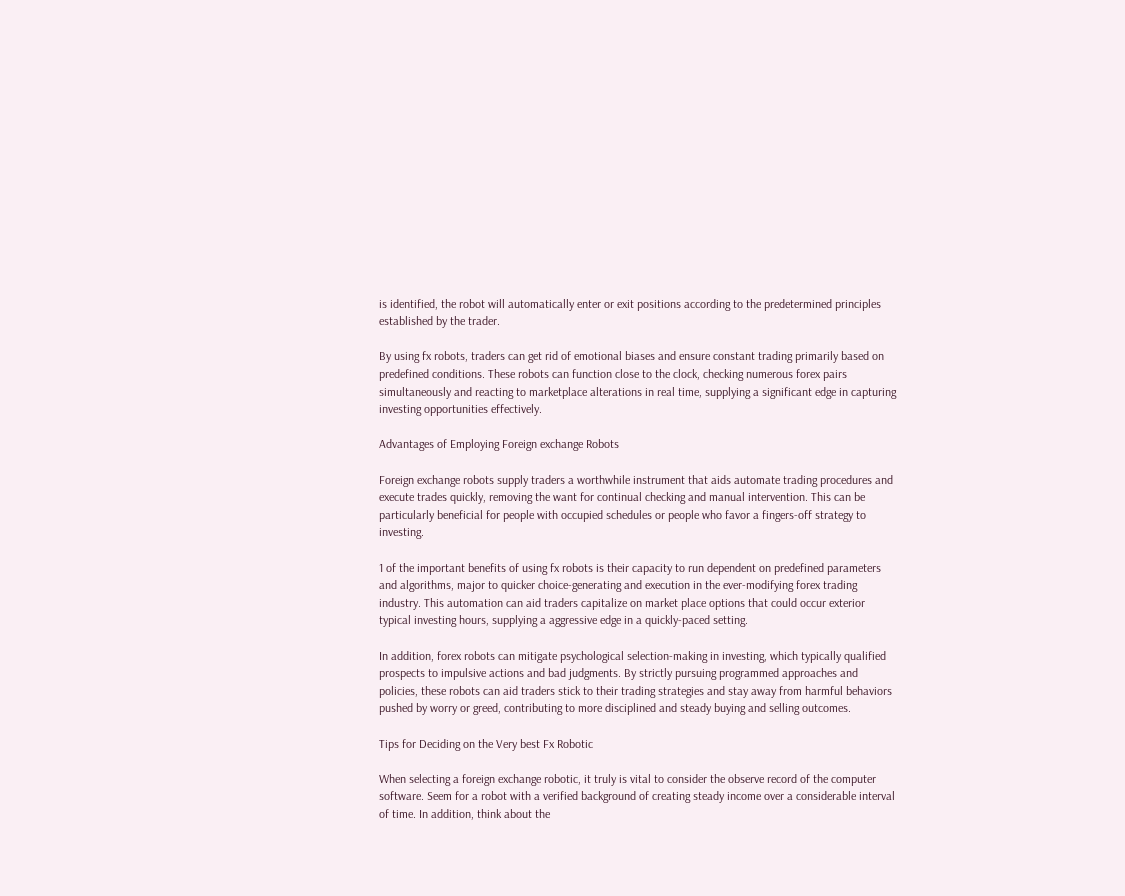is identified, the robot will automatically enter or exit positions according to the predetermined principles established by the trader.

By using fx robots, traders can get rid of emotional biases and ensure constant trading primarily based on predefined conditions. These robots can function close to the clock, checking numerous forex pairs simultaneously and reacting to marketplace alterations in real time, supplying a significant edge in capturing investing opportunities effectively.

Advantages of Employing Foreign exchange Robots

Foreign exchange robots supply traders a worthwhile instrument that aids automate trading procedures and execute trades quickly, removing the want for continual checking and manual intervention. This can be particularly beneficial for people with occupied schedules or people who favor a fingers-off strategy to investing.

1 of the important benefits of using fx robots is their capacity to run dependent on predefined parameters and algorithms, major to quicker choice-generating and execution in the ever-modifying forex trading industry. This automation can aid traders capitalize on market place options that could occur exterior typical investing hours, supplying a aggressive edge in a quickly-paced setting.

In addition, forex robots can mitigate psychological selection-making in investing, which typically qualified prospects to impulsive actions and bad judgments. By strictly pursuing programmed approaches and policies, these robots can aid traders stick to their trading strategies and stay away from harmful behaviors pushed by worry or greed, contributing to more disciplined and steady buying and selling outcomes.

Tips for Deciding on the Very best Fx Robotic

When selecting a foreign exchange robotic, it truly is vital to consider the observe record of the computer software. Seem for a robot with a verified background of creating steady income over a considerable interval of time. In addition, think about the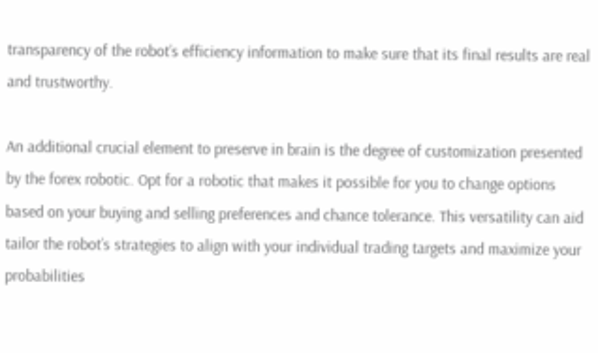transparency of the robot’s efficiency information to make sure that its final results are real and trustworthy.

An additional crucial element to preserve in brain is the degree of customization presented by the forex robotic. Opt for a robotic that makes it possible for you to change options based on your buying and selling preferences and chance tolerance. This versatility can aid tailor the robot’s strategies to align with your individual trading targets and maximize your probabilities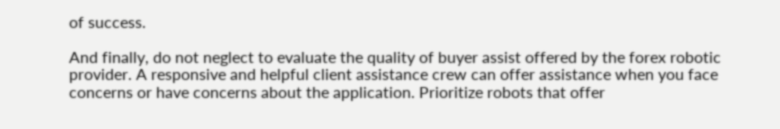of success.

And finally, do not neglect to evaluate the quality of buyer assist offered by the forex robotic provider. A responsive and helpful client assistance crew can offer assistance when you face concerns or have concerns about the application. Prioritize robots that offer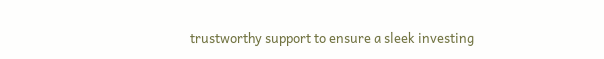trustworthy support to ensure a sleek investing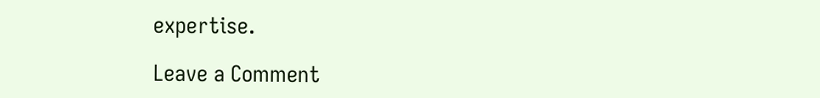expertise.

Leave a Comment